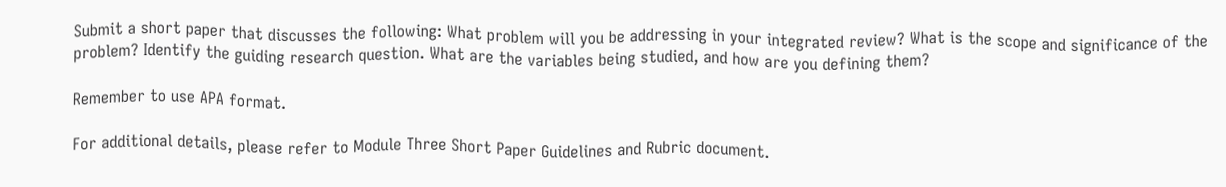Submit a short paper that discusses the following: What problem will you be addressing in your integrated review? What is the scope and significance of the problem? Identify the guiding research question. What are the variables being studied, and how are you defining them?

Remember to use APA format.

For additional details, please refer to Module Three Short Paper Guidelines and Rubric document.